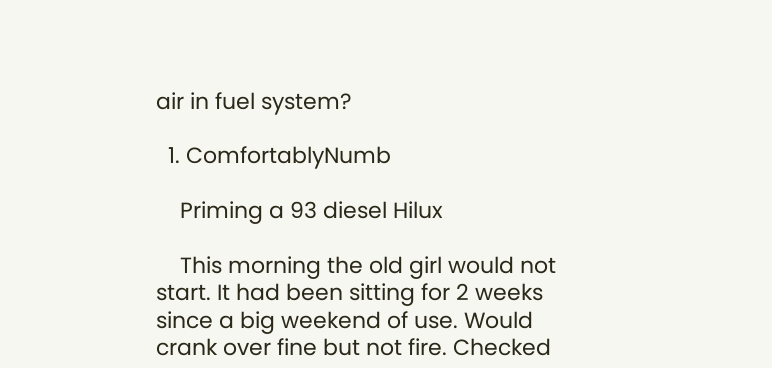air in fuel system?

  1. ComfortablyNumb

    Priming a 93 diesel Hilux

    This morning the old girl would not start. It had been sitting for 2 weeks since a big weekend of use. Would crank over fine but not fire. Checked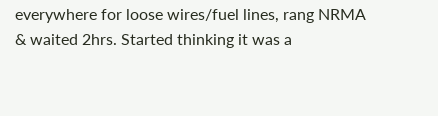everywhere for loose wires/fuel lines, rang NRMA & waited 2hrs. Started thinking it was a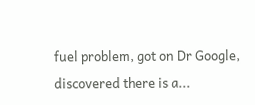fuel problem, got on Dr Google, discovered there is a...